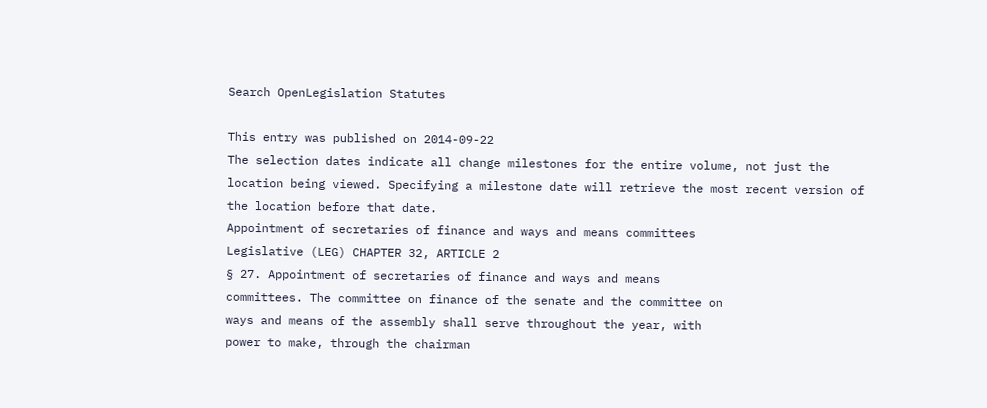Search OpenLegislation Statutes

This entry was published on 2014-09-22
The selection dates indicate all change milestones for the entire volume, not just the location being viewed. Specifying a milestone date will retrieve the most recent version of the location before that date.
Appointment of secretaries of finance and ways and means committees
Legislative (LEG) CHAPTER 32, ARTICLE 2
§ 27. Appointment of secretaries of finance and ways and means
committees. The committee on finance of the senate and the committee on
ways and means of the assembly shall serve throughout the year, with
power to make, through the chairman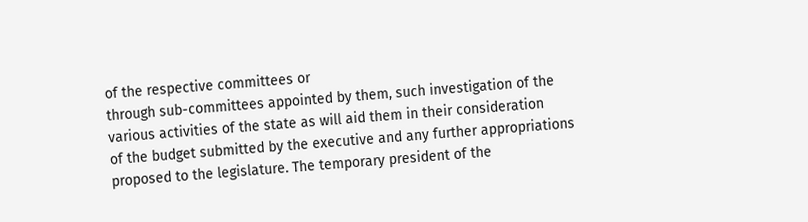of the respective committees or
through sub-committees appointed by them, such investigation of the
various activities of the state as will aid them in their consideration
of the budget submitted by the executive and any further appropriations
proposed to the legislature. The temporary president of the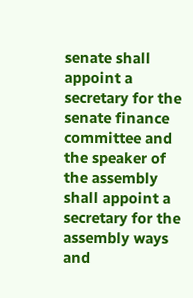senate shall
appoint a secretary for the senate finance committee and the speaker of
the assembly shall appoint a secretary for the assembly ways and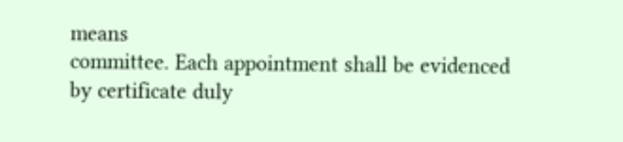means
committee. Each appointment shall be evidenced by certificate duly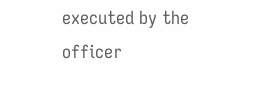executed by the officer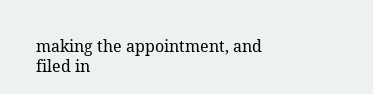making the appointment, and filed in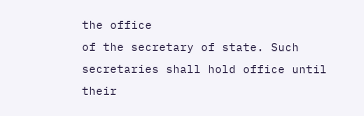the office
of the secretary of state. Such secretaries shall hold office until
their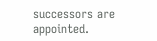successors are appointed.